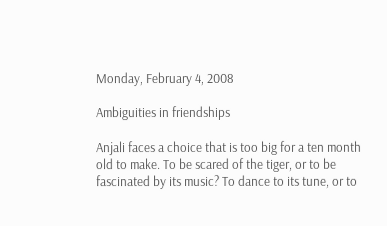Monday, February 4, 2008

Ambiguities in friendships

Anjali faces a choice that is too big for a ten month old to make. To be scared of the tiger, or to be fascinated by its music? To dance to its tune, or to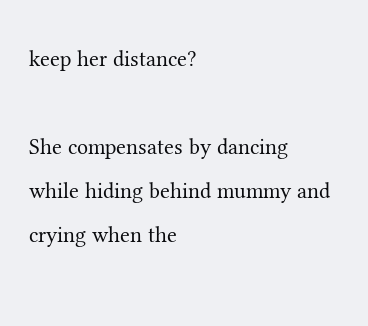keep her distance?

She compensates by dancing while hiding behind mummy and crying when the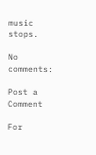music stops.

No comments:

Post a Comment

For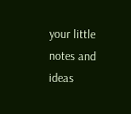your little notes and ideas